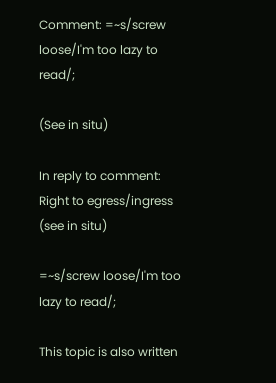Comment: =~s/screw loose/I'm too lazy to read/;

(See in situ)

In reply to comment: Right to egress/ingress (see in situ)

=~s/screw loose/I'm too lazy to read/;

This topic is also written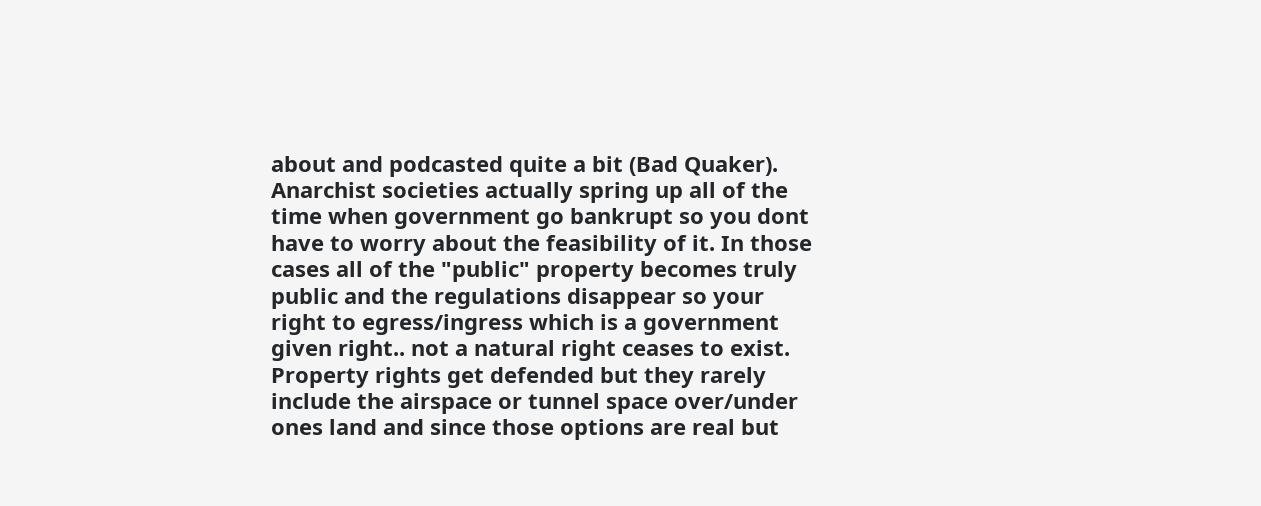about and podcasted quite a bit (Bad Quaker). Anarchist societies actually spring up all of the time when government go bankrupt so you dont have to worry about the feasibility of it. In those cases all of the "public" property becomes truly public and the regulations disappear so your right to egress/ingress which is a government given right.. not a natural right ceases to exist. Property rights get defended but they rarely include the airspace or tunnel space over/under ones land and since those options are real but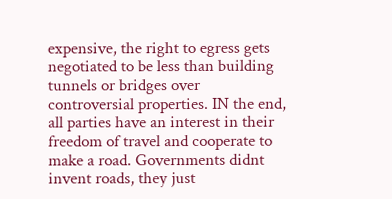expensive, the right to egress gets negotiated to be less than building tunnels or bridges over controversial properties. IN the end, all parties have an interest in their freedom of travel and cooperate to make a road. Governments didnt invent roads, they just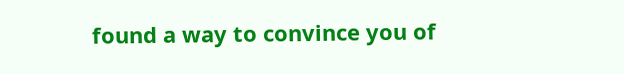found a way to convince you of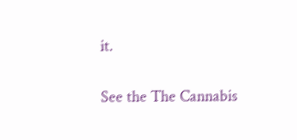it.

See the The Cannabis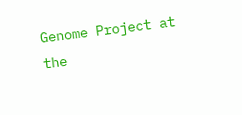Genome Project at the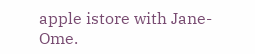apple istore with Jane-Ome.